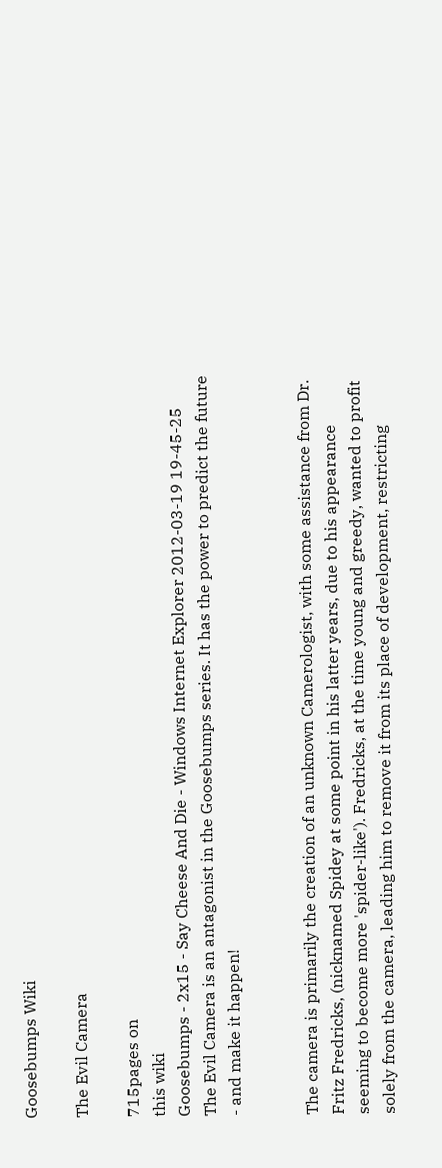Goosebumps Wiki

The Evil Camera

715pages on
this wiki
Goosebumps - 2x15 - Say Cheese And Die - Windows Internet Explorer 2012-03-19 19-45-25
The Evil Camera is an antagonist in the Goosebumps series. It has the power to predict the future - and make it happen!


The camera is primarily the creation of an unknown Camerologist, with some assistance from Dr. Fritz Fredricks, (nicknamed Spidey at some point in his latter years, due to his appearance seeming to become more 'spider-like'). Fredricks, at the time young and greedy, wanted to profit solely from the camera, leading him to remove it from its place of development, restricting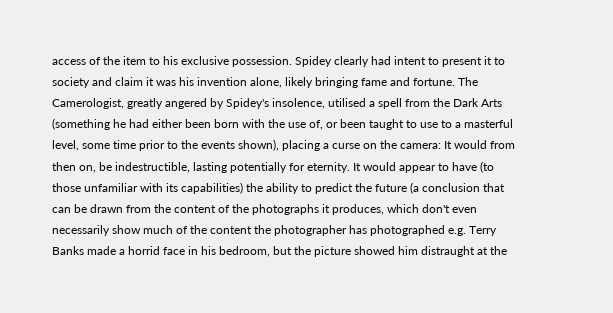access of the item to his exclusive possession. Spidey clearly had intent to present it to society and claim it was his invention alone, likely bringing fame and fortune. The Camerologist, greatly angered by Spidey's insolence, utilised a spell from the Dark Arts (something he had either been born with the use of, or been taught to use to a masterful level, some time prior to the events shown), placing a curse on the camera: It would from then on, be indestructible, lasting potentially for eternity. It would appear to have (to those unfamiliar with its capabilities) the ability to predict the future (a conclusion that can be drawn from the content of the photographs it produces, which don't even necessarily show much of the content the photographer has photographed e.g. Terry Banks made a horrid face in his bedroom, but the picture showed him distraught at the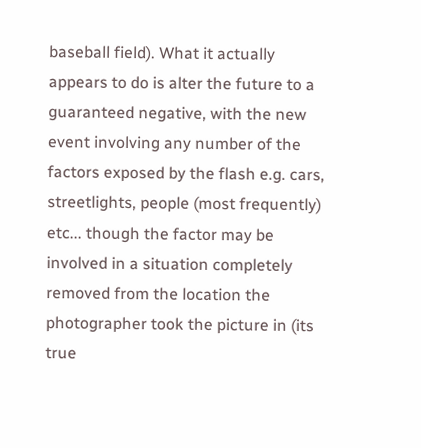baseball field). What it actually appears to do is alter the future to a guaranteed negative, with the new event involving any number of the factors exposed by the flash e.g. cars, streetlights, people (most frequently) etc... though the factor may be involved in a situation completely removed from the location the photographer took the picture in (its true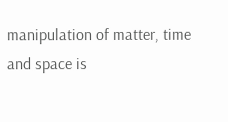manipulation of matter, time and space is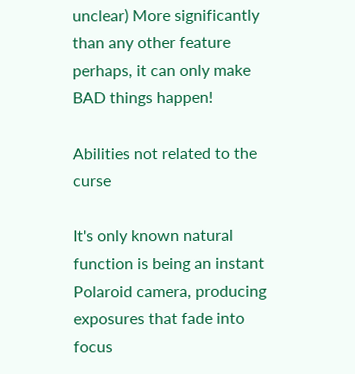unclear) More significantly than any other feature perhaps, it can only make BAD things happen!

Abilities not related to the curse

It's only known natural function is being an instant Polaroid camera, producing exposures that fade into focus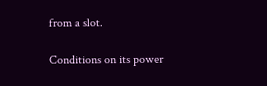from a slot.

Conditions on its power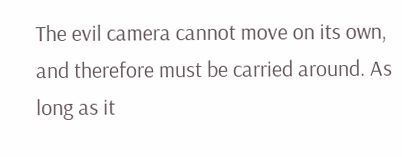The evil camera cannot move on its own, and therefore must be carried around. As long as it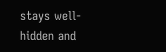stays well-hidden and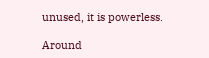unused, it is powerless.

Around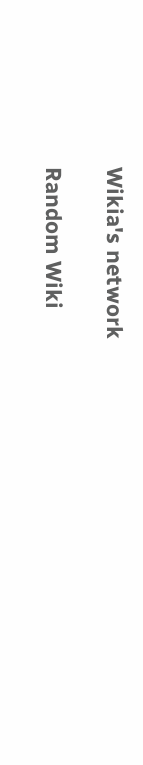Wikia's network

Random Wiki